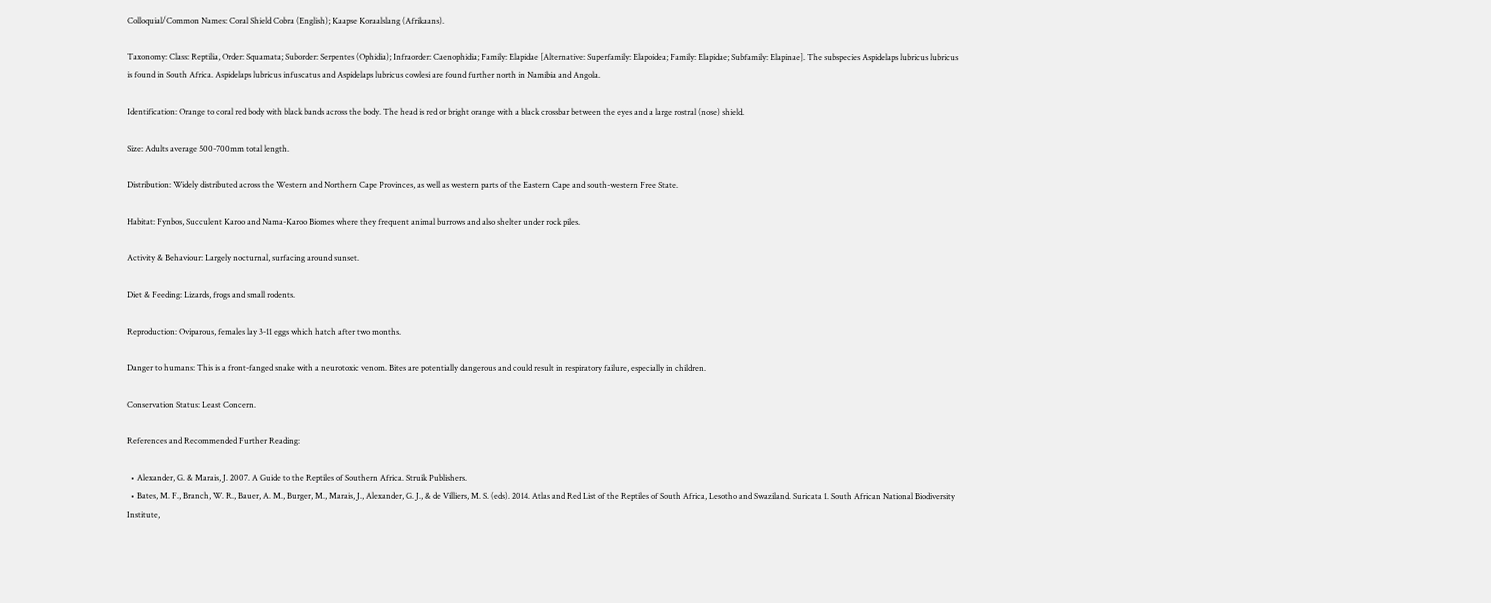Colloquial/Common Names: Coral Shield Cobra (English); Kaapse Koraalslang (Afrikaans).

Taxonomy: Class: Reptilia, Order: Squamata; Suborder: Serpentes (Ophidia); Infraorder: Caenophidia; Family: Elapidae [Alternative: Superfamily: Elapoidea; Family: Elapidae; Subfamily: Elapinae]. The subspecies Aspidelaps lubricus lubricus is found in South Africa. Aspidelaps lubricus infuscatus and Aspidelaps lubricus cowlesi are found further north in Namibia and Angola.

Identification: Orange to coral red body with black bands across the body. The head is red or bright orange with a black crossbar between the eyes and a large rostral (nose) shield.

Size: Adults average 500-700mm total length.

Distribution: Widely distributed across the Western and Northern Cape Provinces, as well as western parts of the Eastern Cape and south-western Free State.

Habitat: Fynbos, Succulent Karoo and Nama-Karoo Biomes where they frequent animal burrows and also shelter under rock piles.

Activity & Behaviour: Largely nocturnal, surfacing around sunset.

Diet & Feeding: Lizards, frogs and small rodents.

Reproduction: Oviparous, females lay 3-11 eggs which hatch after two months.

Danger to humans: This is a front-fanged snake with a neurotoxic venom. Bites are potentially dangerous and could result in respiratory failure, especially in children.

Conservation Status: Least Concern.

References and Recommended Further Reading:

  • Alexander, G. & Marais, J. 2007. A Guide to the Reptiles of Southern Africa. Struik Publishers.
  • Bates, M. F., Branch, W. R., Bauer, A. M., Burger, M., Marais, J., Alexander, G. J., & de Villiers, M. S. (eds). 2014. Atlas and Red List of the Reptiles of South Africa, Lesotho and Swaziland. Suricata 1. South African National Biodiversity Institute,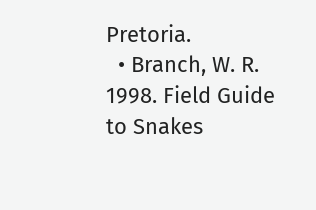Pretoria.
  • Branch, W. R. 1998. Field Guide to Snakes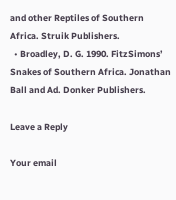and other Reptiles of Southern Africa. Struik Publishers.
  • Broadley, D. G. 1990. FitzSimons’ Snakes of Southern Africa. Jonathan Ball and Ad. Donker Publishers.

Leave a Reply

Your email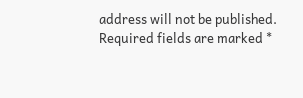address will not be published. Required fields are marked *